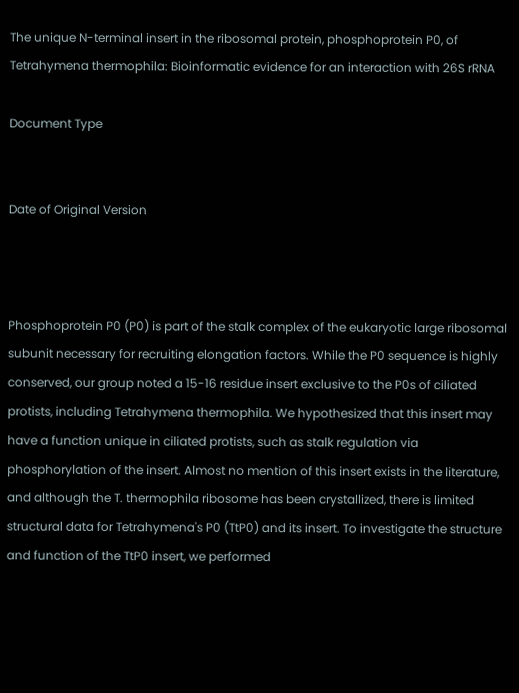The unique N-terminal insert in the ribosomal protein, phosphoprotein P0, of Tetrahymena thermophila: Bioinformatic evidence for an interaction with 26S rRNA

Document Type


Date of Original Version



Phosphoprotein P0 (P0) is part of the stalk complex of the eukaryotic large ribosomal subunit necessary for recruiting elongation factors. While the P0 sequence is highly conserved, our group noted a 15-16 residue insert exclusive to the P0s of ciliated protists, including Tetrahymena thermophila. We hypothesized that this insert may have a function unique in ciliated protists, such as stalk regulation via phosphorylation of the insert. Almost no mention of this insert exists in the literature, and although the T. thermophila ribosome has been crystallized, there is limited structural data for Tetrahymena's P0 (TtP0) and its insert. To investigate the structure and function of the TtP0 insert, we performed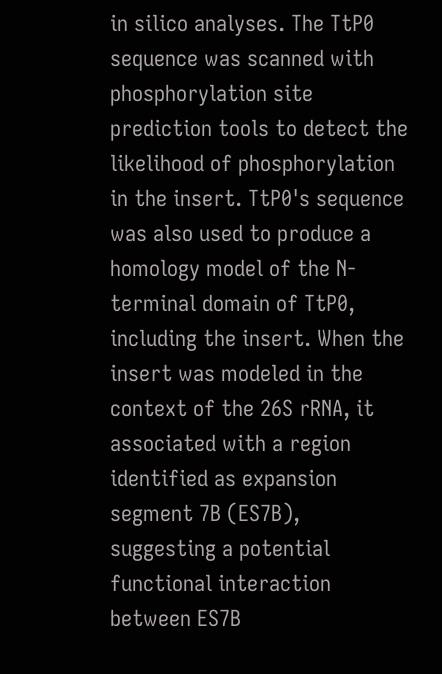in silico analyses. The TtP0 sequence was scanned with phosphorylation site prediction tools to detect the likelihood of phosphorylation in the insert. TtP0's sequence was also used to produce a homology model of the N-terminal domain of TtP0, including the insert. When the insert was modeled in the context of the 26S rRNA, it associated with a region identified as expansion segment 7B (ES7B), suggesting a potential functional interaction between ES7B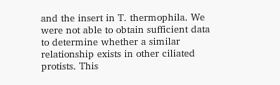and the insert in T. thermophila. We were not able to obtain sufficient data to determine whether a similar relationship exists in other ciliated protists. This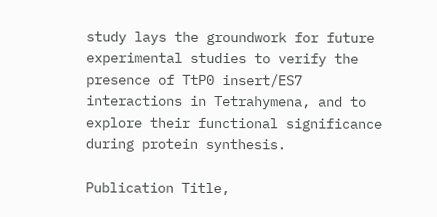study lays the groundwork for future experimental studies to verify the presence of TtP0 insert/ES7 interactions in Tetrahymena, and to explore their functional significance during protein synthesis.

Publication Title,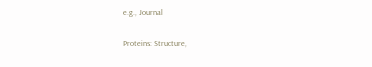e.g., Journal

Proteins: Structure,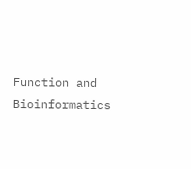Function and Bioinformatics